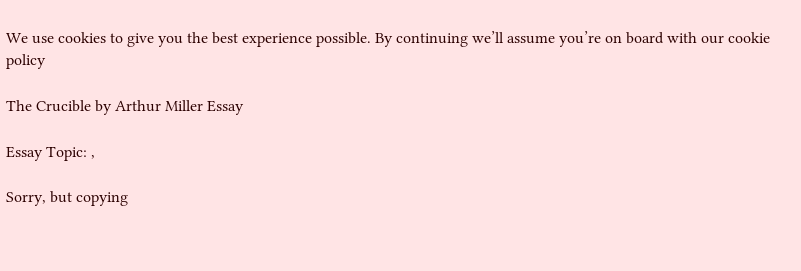We use cookies to give you the best experience possible. By continuing we’ll assume you’re on board with our cookie policy

The Crucible by Arthur Miller Essay

Essay Topic: ,

Sorry, but copying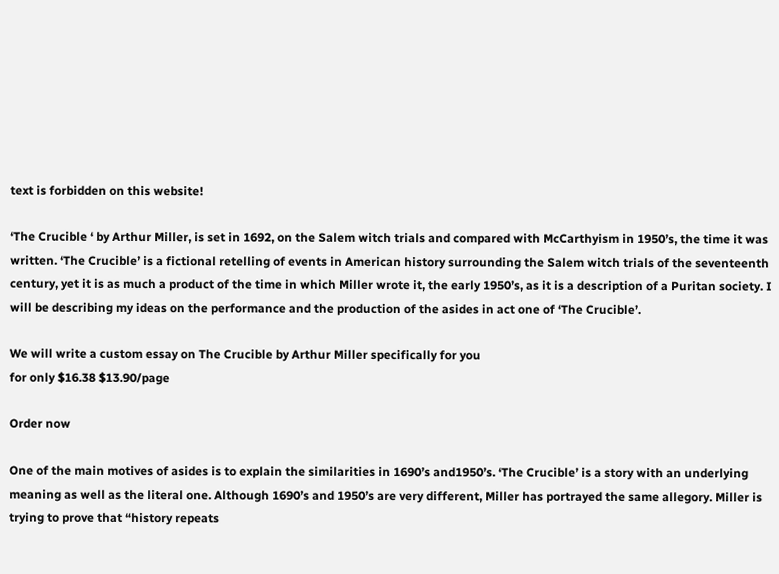text is forbidden on this website!

‘The Crucible ‘ by Arthur Miller, is set in 1692, on the Salem witch trials and compared with McCarthyism in 1950’s, the time it was written. ‘The Crucible’ is a fictional retelling of events in American history surrounding the Salem witch trials of the seventeenth century, yet it is as much a product of the time in which Miller wrote it, the early 1950’s, as it is a description of a Puritan society. I will be describing my ideas on the performance and the production of the asides in act one of ‘The Crucible’.

We will write a custom essay on The Crucible by Arthur Miller specifically for you
for only $16.38 $13.90/page

Order now

One of the main motives of asides is to explain the similarities in 1690’s and1950’s. ‘The Crucible’ is a story with an underlying meaning as well as the literal one. Although 1690’s and 1950’s are very different, Miller has portrayed the same allegory. Miller is trying to prove that “history repeats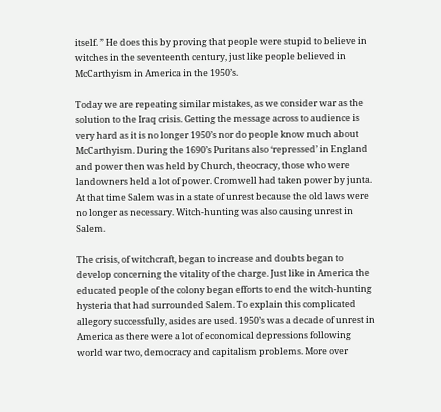itself. ” He does this by proving that people were stupid to believe in witches in the seventeenth century, just like people believed in McCarthyism in America in the 1950’s.

Today we are repeating similar mistakes, as we consider war as the solution to the Iraq crisis. Getting the message across to audience is very hard as it is no longer 1950’s nor do people know much about McCarthyism. During the 1690’s Puritans also ‘repressed’ in England and power then was held by Church, theocracy, those who were landowners held a lot of power. Cromwell had taken power by junta. At that time Salem was in a state of unrest because the old laws were no longer as necessary. Witch-hunting was also causing unrest in Salem.

The crisis, of witchcraft, began to increase and doubts began to develop concerning the vitality of the charge. Just like in America the educated people of the colony began efforts to end the witch-hunting hysteria that had surrounded Salem. To explain this complicated allegory successfully, asides are used. 1950’s was a decade of unrest in America as there were a lot of economical depressions following world war two, democracy and capitalism problems. More over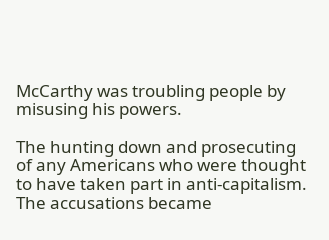McCarthy was troubling people by misusing his powers.

The hunting down and prosecuting of any Americans who were thought to have taken part in anti-capitalism. The accusations became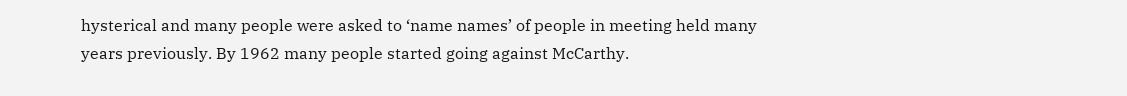hysterical and many people were asked to ‘name names’ of people in meeting held many years previously. By 1962 many people started going against McCarthy.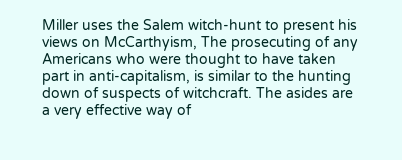Miller uses the Salem witch-hunt to present his views on McCarthyism, The prosecuting of any Americans who were thought to have taken part in anti-capitalism, is similar to the hunting down of suspects of witchcraft. The asides are a very effective way of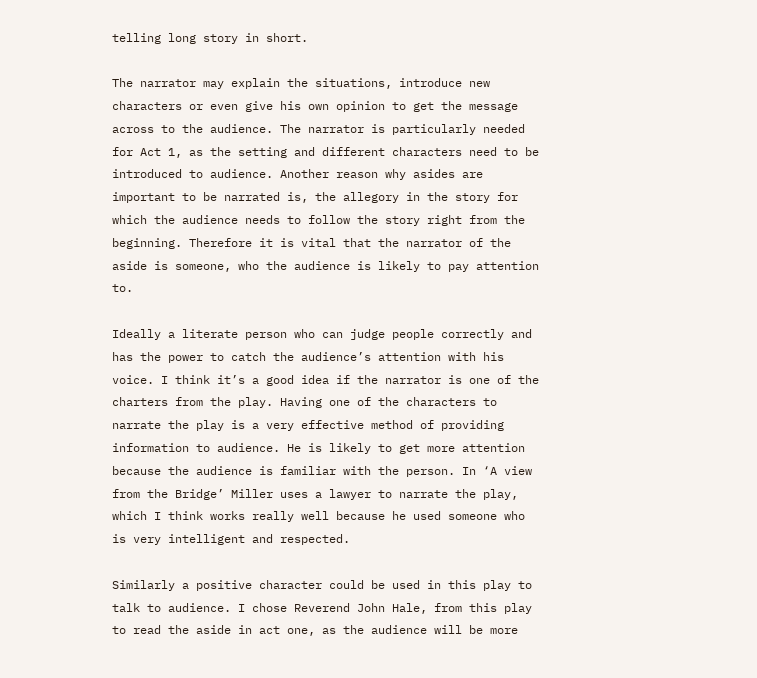telling long story in short.

The narrator may explain the situations, introduce new characters or even give his own opinion to get the message across to the audience. The narrator is particularly needed for Act 1, as the setting and different characters need to be introduced to audience. Another reason why asides are important to be narrated is, the allegory in the story for which the audience needs to follow the story right from the beginning. Therefore it is vital that the narrator of the aside is someone, who the audience is likely to pay attention to.

Ideally a literate person who can judge people correctly and has the power to catch the audience’s attention with his voice. I think it’s a good idea if the narrator is one of the charters from the play. Having one of the characters to narrate the play is a very effective method of providing information to audience. He is likely to get more attention because the audience is familiar with the person. In ‘A view from the Bridge’ Miller uses a lawyer to narrate the play, which I think works really well because he used someone who is very intelligent and respected.

Similarly a positive character could be used in this play to talk to audience. I chose Reverend John Hale, from this play to read the aside in act one, as the audience will be more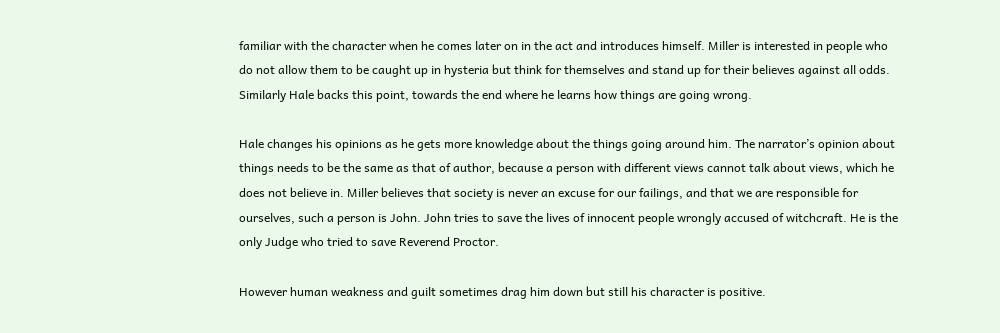familiar with the character when he comes later on in the act and introduces himself. Miller is interested in people who do not allow them to be caught up in hysteria but think for themselves and stand up for their believes against all odds. Similarly Hale backs this point, towards the end where he learns how things are going wrong.

Hale changes his opinions as he gets more knowledge about the things going around him. The narrator’s opinion about things needs to be the same as that of author, because a person with different views cannot talk about views, which he does not believe in. Miller believes that society is never an excuse for our failings, and that we are responsible for ourselves, such a person is John. John tries to save the lives of innocent people wrongly accused of witchcraft. He is the only Judge who tried to save Reverend Proctor.

However human weakness and guilt sometimes drag him down but still his character is positive.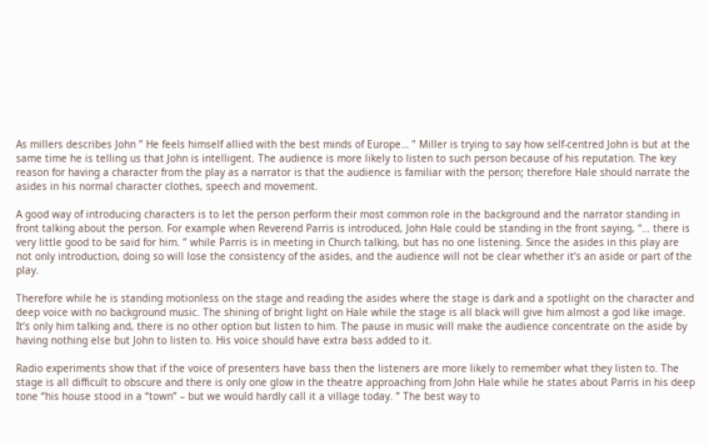As millers describes John ” He feels himself allied with the best minds of Europe… ” Miller is trying to say how self-centred John is but at the same time he is telling us that John is intelligent. The audience is more likely to listen to such person because of his reputation. The key reason for having a character from the play as a narrator is that the audience is familiar with the person; therefore Hale should narrate the asides in his normal character clothes, speech and movement.

A good way of introducing characters is to let the person perform their most common role in the background and the narrator standing in front talking about the person. For example when Reverend Parris is introduced, John Hale could be standing in the front saying, “… there is very little good to be said for him. ” while Parris is in meeting in Church talking, but has no one listening. Since the asides in this play are not only introduction, doing so will lose the consistency of the asides, and the audience will not be clear whether it’s an aside or part of the play.

Therefore while he is standing motionless on the stage and reading the asides where the stage is dark and a spotlight on the character and deep voice with no background music. The shining of bright light on Hale while the stage is all black will give him almost a god like image. It’s only him talking and, there is no other option but listen to him. The pause in music will make the audience concentrate on the aside by having nothing else but John to listen to. His voice should have extra bass added to it.

Radio experiments show that if the voice of presenters have bass then the listeners are more likely to remember what they listen to. The stage is all difficult to obscure and there is only one glow in the theatre approaching from John Hale while he states about Parris in his deep tone “his house stood in a “town” – but we would hardly call it a village today. ” The best way to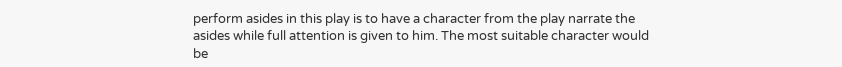perform asides in this play is to have a character from the play narrate the asides while full attention is given to him. The most suitable character would be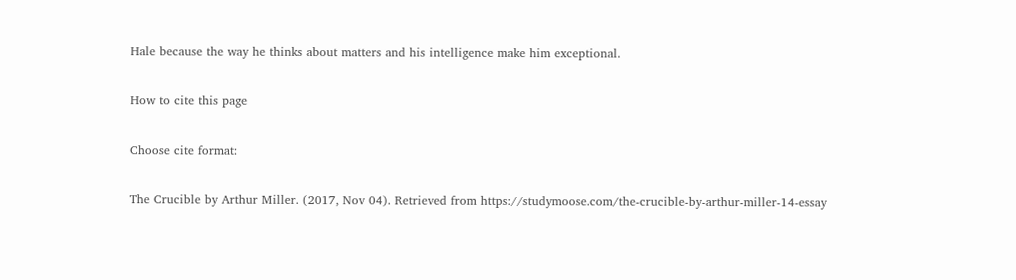Hale because the way he thinks about matters and his intelligence make him exceptional.

How to cite this page

Choose cite format:

The Crucible by Arthur Miller. (2017, Nov 04). Retrieved from https://studymoose.com/the-crucible-by-arthur-miller-14-essay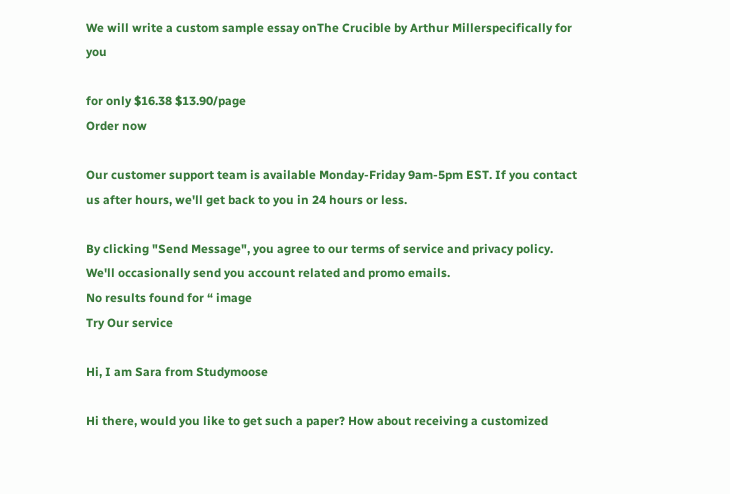We will write a custom sample essay onThe Crucible by Arthur Millerspecifically for you

for only $16.38 $13.90/page
Order now

Our customer support team is available Monday-Friday 9am-5pm EST. If you contact us after hours, we'll get back to you in 24 hours or less.

By clicking "Send Message", you agree to our terms of service and privacy policy. We'll occasionally send you account related and promo emails.
No results found for “ image
Try Our service

Hi, I am Sara from Studymoose

Hi there, would you like to get such a paper? How about receiving a customized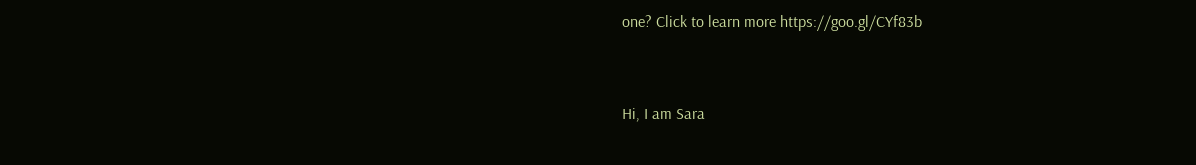one? Click to learn more https://goo.gl/CYf83b


Hi, I am Sara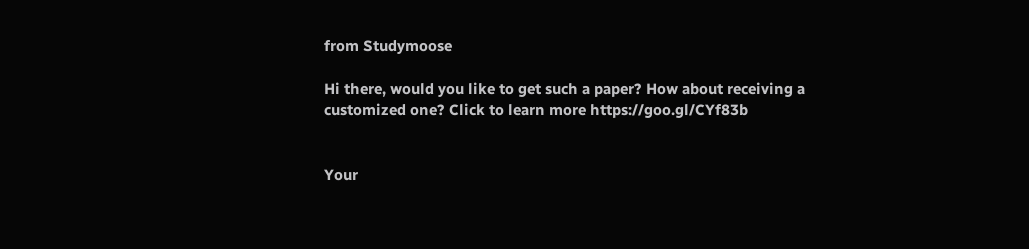from Studymoose

Hi there, would you like to get such a paper? How about receiving a customized one? Click to learn more https://goo.gl/CYf83b


Your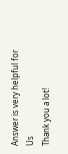Answer is very helpful for Us
Thank you a lot!